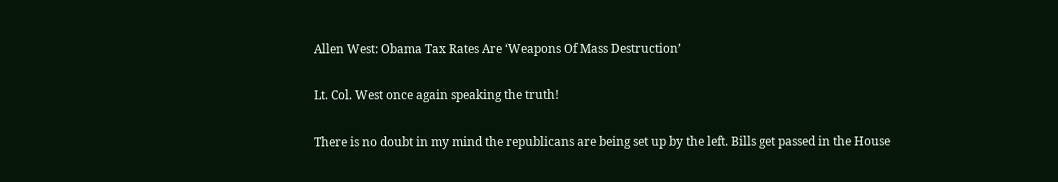Allen West: Obama Tax Rates Are ‘Weapons Of Mass Destruction’

Lt. Col. West once again speaking the truth!

There is no doubt in my mind the republicans are being set up by the left. Bills get passed in the House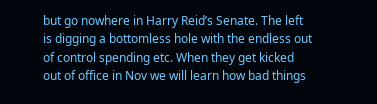but go nowhere in Harry Reid’s Senate. The left is digging a bottomless hole with the endless out of control spending etc. When they get kicked out of office in Nov we will learn how bad things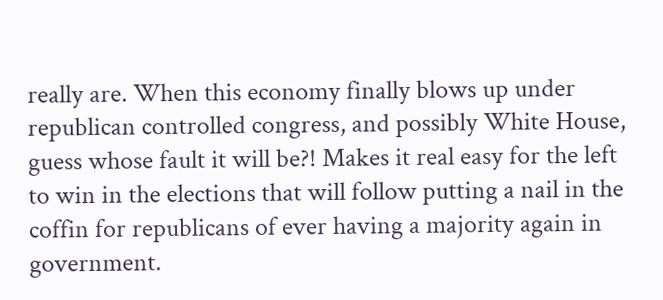really are. When this economy finally blows up under republican controlled congress, and possibly White House, guess whose fault it will be?! Makes it real easy for the left to win in the elections that will follow putting a nail in the coffin for republicans of ever having a majority again in government.